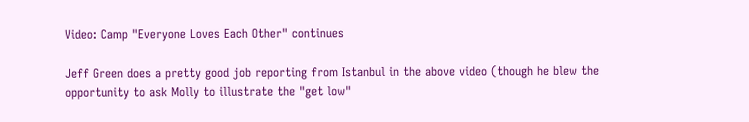Video: Camp "Everyone Loves Each Other" continues

Jeff Green does a pretty good job reporting from Istanbul in the above video (though he blew the opportunity to ask Molly to illustrate the "get low"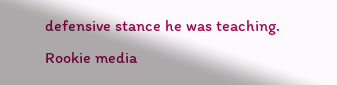defensive stance he was teaching. Rookie media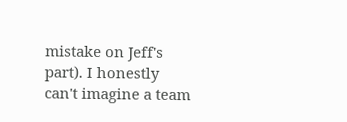mistake on Jeff's part). I honestly can't imagine a team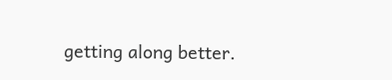getting along better.